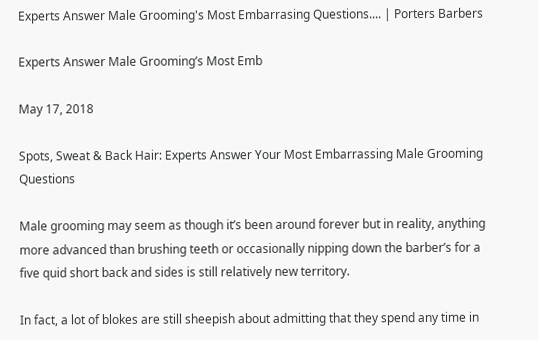Experts Answer Male Grooming's Most Embarrasing Questions.... | Porters Barbers

Experts Answer Male Grooming’s Most Emb

May 17, 2018

Spots, Sweat & Back Hair: Experts Answer Your Most Embarrassing Male Grooming Questions

Male grooming may seem as though it’s been around forever but in reality, anything more advanced than brushing teeth or occasionally nipping down the barber’s for a five quid short back and sides is still relatively new territory.

In fact, a lot of blokes are still sheepish about admitting that they spend any time in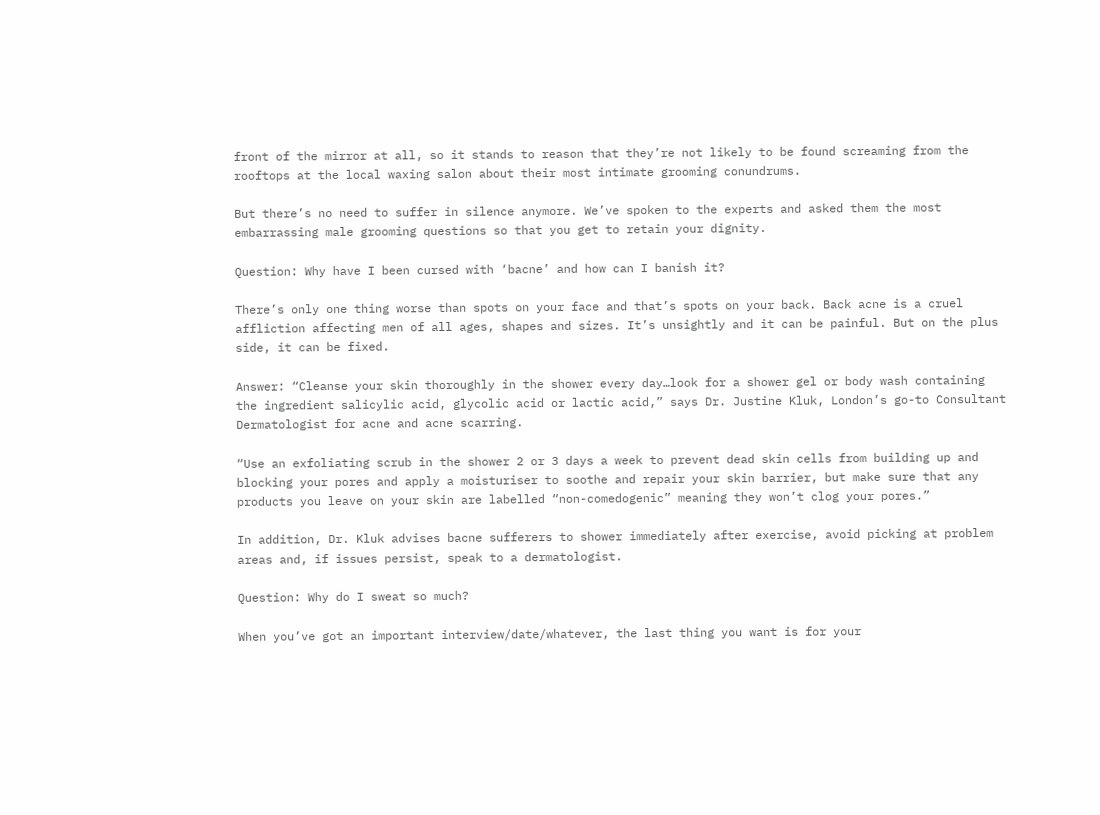front of the mirror at all, so it stands to reason that they’re not likely to be found screaming from the rooftops at the local waxing salon about their most intimate grooming conundrums.

But there’s no need to suffer in silence anymore. We’ve spoken to the experts and asked them the most embarrassing male grooming questions so that you get to retain your dignity.

Question: Why have I been cursed with ‘bacne’ and how can I banish it?

There’s only one thing worse than spots on your face and that’s spots on your back. Back acne is a cruel affliction affecting men of all ages, shapes and sizes. It’s unsightly and it can be painful. But on the plus side, it can be fixed.

Answer: “Cleanse your skin thoroughly in the shower every day…look for a shower gel or body wash containing the ingredient salicylic acid, glycolic acid or lactic acid,” says Dr. Justine Kluk, London’s go-to Consultant Dermatologist for acne and acne scarring.

“Use an exfoliating scrub in the shower 2 or 3 days a week to prevent dead skin cells from building up and blocking your pores and apply a moisturiser to soothe and repair your skin barrier, but make sure that any products you leave on your skin are labelled “non-comedogenic” meaning they won’t clog your pores.”

In addition, Dr. Kluk advises bacne sufferers to shower immediately after exercise, avoid picking at problem areas and, if issues persist, speak to a dermatologist.

Question: Why do I sweat so much?

When you’ve got an important interview/date/whatever, the last thing you want is for your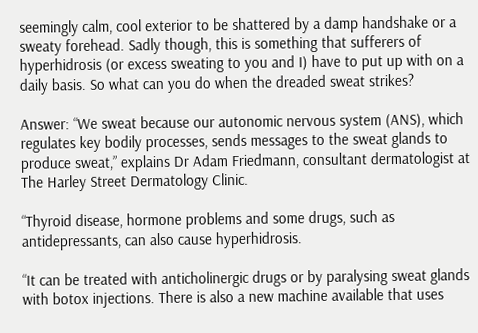seemingly calm, cool exterior to be shattered by a damp handshake or a sweaty forehead. Sadly though, this is something that sufferers of hyperhidrosis (or excess sweating to you and I) have to put up with on a daily basis. So what can you do when the dreaded sweat strikes?

Answer: “We sweat because our autonomic nervous system (ANS), which regulates key bodily processes, sends messages to the sweat glands to produce sweat,” explains Dr Adam Friedmann, consultant dermatologist at The Harley Street Dermatology Clinic.

“Thyroid disease, hormone problems and some drugs, such as antidepressants, can also cause hyperhidrosis.

“It can be treated with anticholinergic drugs or by paralysing sweat glands with botox injections. There is also a new machine available that uses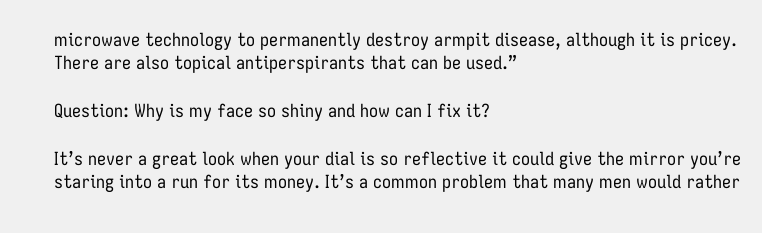microwave technology to permanently destroy armpit disease, although it is pricey. There are also topical antiperspirants that can be used.”

Question: Why is my face so shiny and how can I fix it?

It’s never a great look when your dial is so reflective it could give the mirror you’re staring into a run for its money. It’s a common problem that many men would rather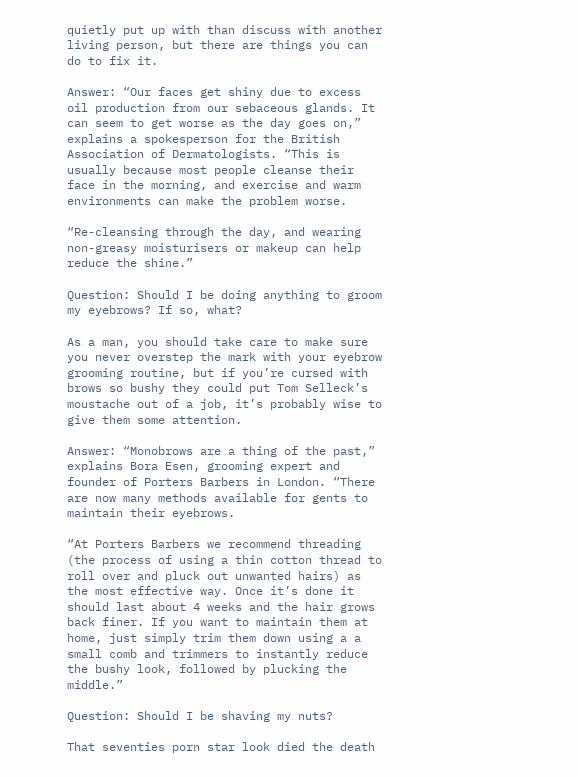quietly put up with than discuss with another living person, but there are things you can do to fix it.

Answer: “Our faces get shiny due to excess oil production from our sebaceous glands. It can seem to get worse as the day goes on,” explains a spokesperson for the British Association of Dermatologists. “This is usually because most people cleanse their face in the morning, and exercise and warm environments can make the problem worse.

“Re-cleansing through the day, and wearing non-greasy moisturisers or makeup can help reduce the shine.”

Question: Should I be doing anything to groom my eyebrows? If so, what?

As a man, you should take care to make sure you never overstep the mark with your eyebrow grooming routine, but if you’re cursed with brows so bushy they could put Tom Selleck’s moustache out of a job, it’s probably wise to give them some attention.

Answer: “Monobrows are a thing of the past,” explains Bora Esen, grooming expert and founder of Porters Barbers in London. “There are now many methods available for gents to maintain their eyebrows.

“At Porters Barbers we recommend threading (the process of using a thin cotton thread to roll over and pluck out unwanted hairs) as the most effective way. Once it’s done it should last about 4 weeks and the hair grows back finer. If you want to maintain them at home, just simply trim them down using a a small comb and trimmers to instantly reduce the bushy look, followed by plucking the middle.”

Question: Should I be shaving my nuts?

That seventies porn star look died the death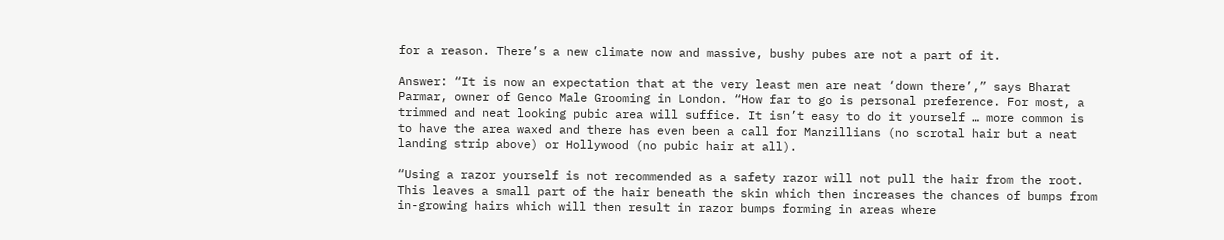for a reason. There’s a new climate now and massive, bushy pubes are not a part of it.

Answer: “It is now an expectation that at the very least men are neat ‘down there’,” says Bharat Parmar, owner of Genco Male Grooming in London. “How far to go is personal preference. For most, a trimmed and neat looking pubic area will suffice. It isn’t easy to do it yourself … more common is to have the area waxed and there has even been a call for Manzillians (no scrotal hair but a neat landing strip above) or Hollywood (no pubic hair at all).

“Using a razor yourself is not recommended as a safety razor will not pull the hair from the root. This leaves a small part of the hair beneath the skin which then increases the chances of bumps from in-growing hairs which will then result in razor bumps forming in areas where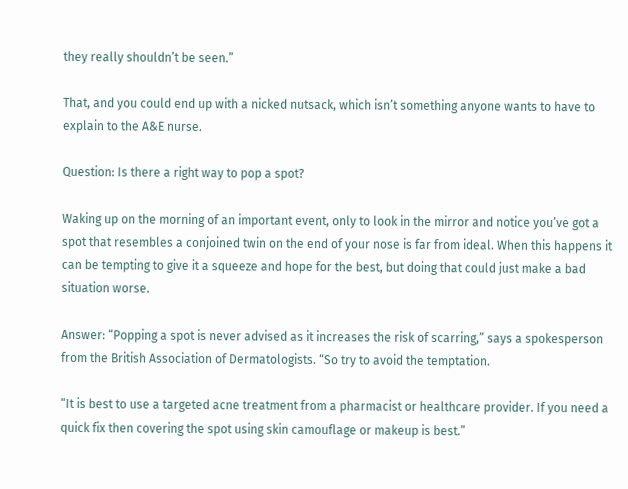they really shouldn’t be seen.”

That, and you could end up with a nicked nutsack, which isn’t something anyone wants to have to explain to the A&E nurse.

Question: Is there a right way to pop a spot?

Waking up on the morning of an important event, only to look in the mirror and notice you’ve got a spot that resembles a conjoined twin on the end of your nose is far from ideal. When this happens it can be tempting to give it a squeeze and hope for the best, but doing that could just make a bad situation worse.

Answer: “Popping a spot is never advised as it increases the risk of scarring,” says a spokesperson from the British Association of Dermatologists. “So try to avoid the temptation.

“It is best to use a targeted acne treatment from a pharmacist or healthcare provider. If you need a quick fix then covering the spot using skin camouflage or makeup is best.”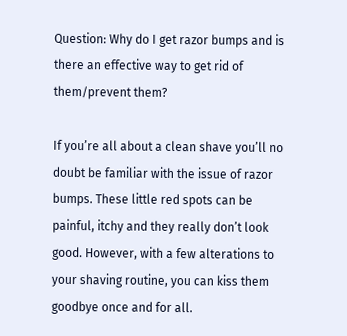Question: Why do I get razor bumps and is there an effective way to get rid of them/prevent them?

If you’re all about a clean shave you’ll no doubt be familiar with the issue of razor bumps. These little red spots can be painful, itchy and they really don’t look good. However, with a few alterations to your shaving routine, you can kiss them goodbye once and for all.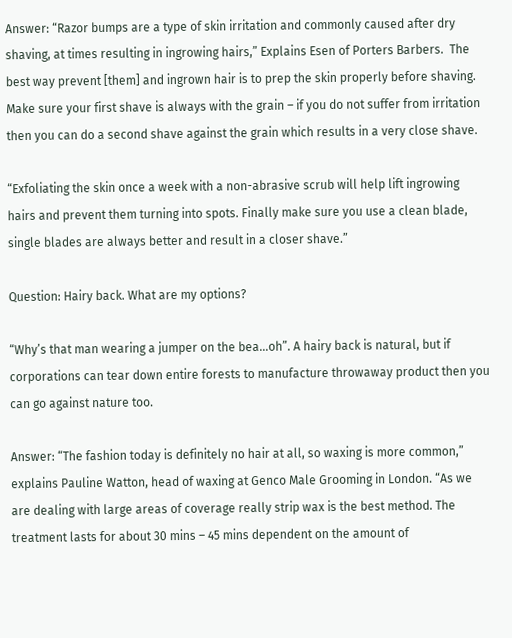Answer: “Razor bumps are a type of skin irritation and commonly caused after dry shaving, at times resulting in ingrowing hairs,” Explains Esen of Porters Barbers.  The best way prevent [them] and ingrown hair is to prep the skin properly before shaving. Make sure your first shave is always with the grain – if you do not suffer from irritation then you can do a second shave against the grain which results in a very close shave.

“Exfoliating the skin once a week with a non-abrasive scrub will help lift ingrowing hairs and prevent them turning into spots. Finally make sure you use a clean blade, single blades are always better and result in a closer shave.”

Question: Hairy back. What are my options?

“Why’s that man wearing a jumper on the bea…oh”. A hairy back is natural, but if corporations can tear down entire forests to manufacture throwaway product then you can go against nature too.

Answer: “The fashion today is definitely no hair at all, so waxing is more common,” explains Pauline Watton, head of waxing at Genco Male Grooming in London. “As we are dealing with large areas of coverage really strip wax is the best method. The treatment lasts for about 30 mins – 45 mins dependent on the amount of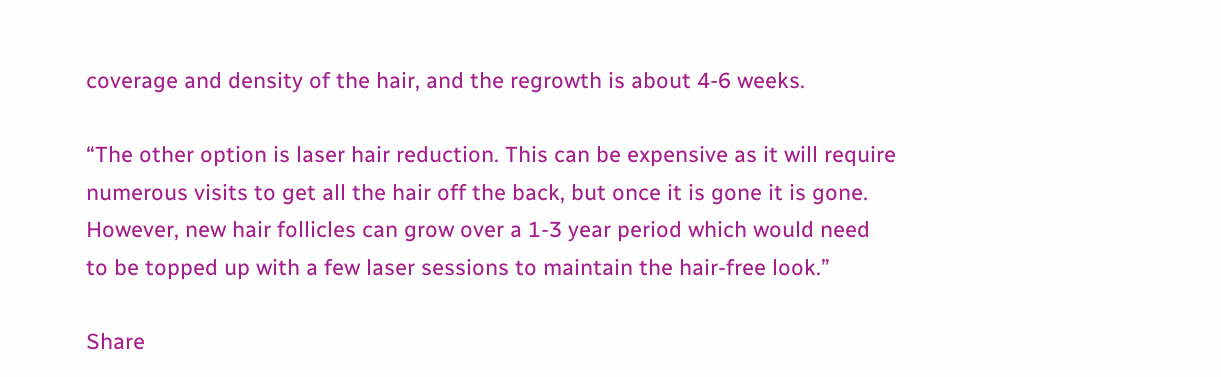coverage and density of the hair, and the regrowth is about 4-6 weeks.

“The other option is laser hair reduction. This can be expensive as it will require numerous visits to get all the hair off the back, but once it is gone it is gone. However, new hair follicles can grow over a 1-3 year period which would need to be topped up with a few laser sessions to maintain the hair-free look.”

Share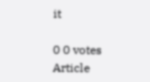it

0 0 votes
Article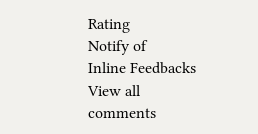Rating
Notify of
Inline Feedbacks
View all comments